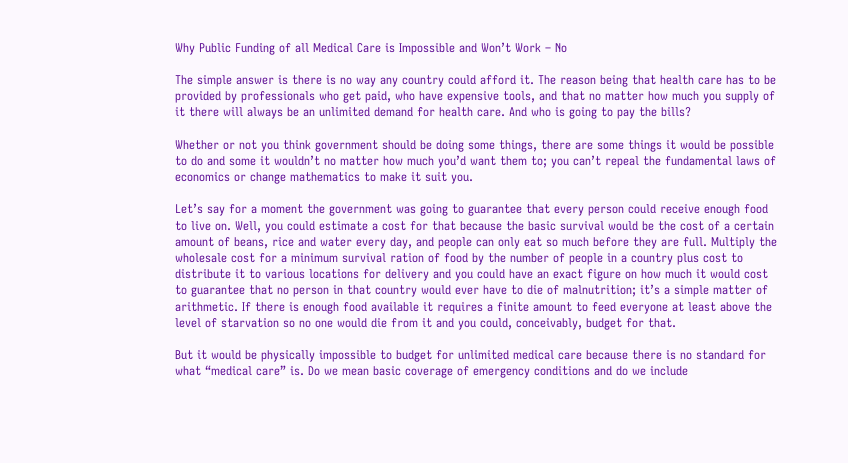Why Public Funding of all Medical Care is Impossible and Won’t Work – No

The simple answer is there is no way any country could afford it. The reason being that health care has to be provided by professionals who get paid, who have expensive tools, and that no matter how much you supply of it there will always be an unlimited demand for health care. And who is going to pay the bills?

Whether or not you think government should be doing some things, there are some things it would be possible to do and some it wouldn’t no matter how much you’d want them to; you can’t repeal the fundamental laws of economics or change mathematics to make it suit you.

Let’s say for a moment the government was going to guarantee that every person could receive enough food to live on. Well, you could estimate a cost for that because the basic survival would be the cost of a certain amount of beans, rice and water every day, and people can only eat so much before they are full. Multiply the wholesale cost for a minimum survival ration of food by the number of people in a country plus cost to distribute it to various locations for delivery and you could have an exact figure on how much it would cost to guarantee that no person in that country would ever have to die of malnutrition; it’s a simple matter of arithmetic. If there is enough food available it requires a finite amount to feed everyone at least above the level of starvation so no one would die from it and you could, conceivably, budget for that.

But it would be physically impossible to budget for unlimited medical care because there is no standard for what “medical care” is. Do we mean basic coverage of emergency conditions and do we include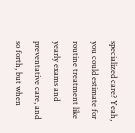specialized care? Yeah, you could estimate for routine treatment like yearly exams and preventative care, and so forth, but when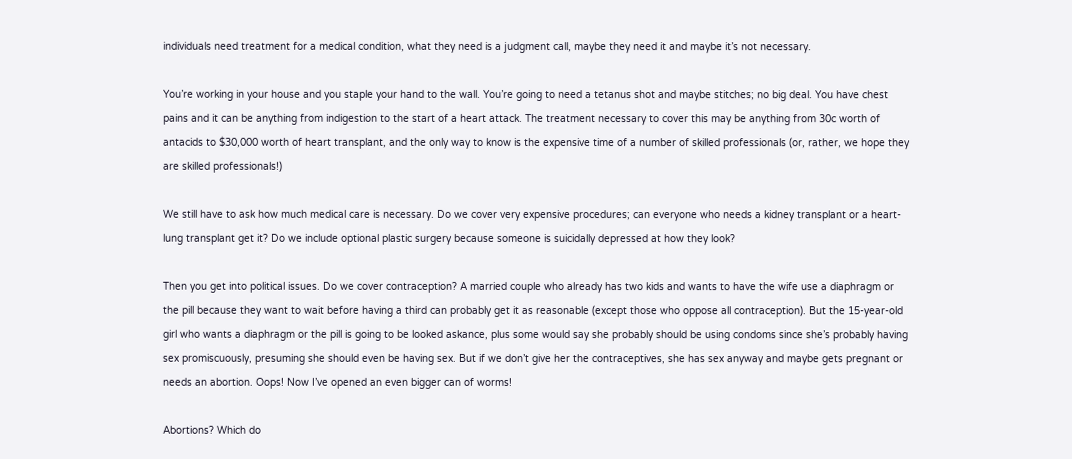individuals need treatment for a medical condition, what they need is a judgment call, maybe they need it and maybe it’s not necessary.

You’re working in your house and you staple your hand to the wall. You’re going to need a tetanus shot and maybe stitches; no big deal. You have chest pains and it can be anything from indigestion to the start of a heart attack. The treatment necessary to cover this may be anything from 30c worth of antacids to $30,000 worth of heart transplant, and the only way to know is the expensive time of a number of skilled professionals (or, rather, we hope they are skilled professionals!)

We still have to ask how much medical care is necessary. Do we cover very expensive procedures; can everyone who needs a kidney transplant or a heart-lung transplant get it? Do we include optional plastic surgery because someone is suicidally depressed at how they look?

Then you get into political issues. Do we cover contraception? A married couple who already has two kids and wants to have the wife use a diaphragm or the pill because they want to wait before having a third can probably get it as reasonable (except those who oppose all contraception). But the 15-year-old girl who wants a diaphragm or the pill is going to be looked askance, plus some would say she probably should be using condoms since she’s probably having sex promiscuously, presuming she should even be having sex. But if we don’t give her the contraceptives, she has sex anyway and maybe gets pregnant or needs an abortion. Oops! Now I’ve opened an even bigger can of worms!

Abortions? Which do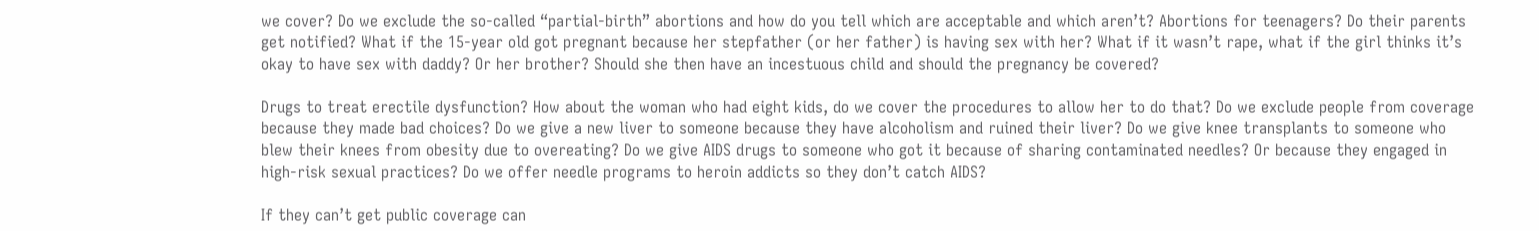we cover? Do we exclude the so-called “partial-birth” abortions and how do you tell which are acceptable and which aren’t? Abortions for teenagers? Do their parents get notified? What if the 15-year old got pregnant because her stepfather (or her father) is having sex with her? What if it wasn’t rape, what if the girl thinks it’s okay to have sex with daddy? Or her brother? Should she then have an incestuous child and should the pregnancy be covered?

Drugs to treat erectile dysfunction? How about the woman who had eight kids, do we cover the procedures to allow her to do that? Do we exclude people from coverage because they made bad choices? Do we give a new liver to someone because they have alcoholism and ruined their liver? Do we give knee transplants to someone who blew their knees from obesity due to overeating? Do we give AIDS drugs to someone who got it because of sharing contaminated needles? Or because they engaged in high-risk sexual practices? Do we offer needle programs to heroin addicts so they don’t catch AIDS?

If they can’t get public coverage can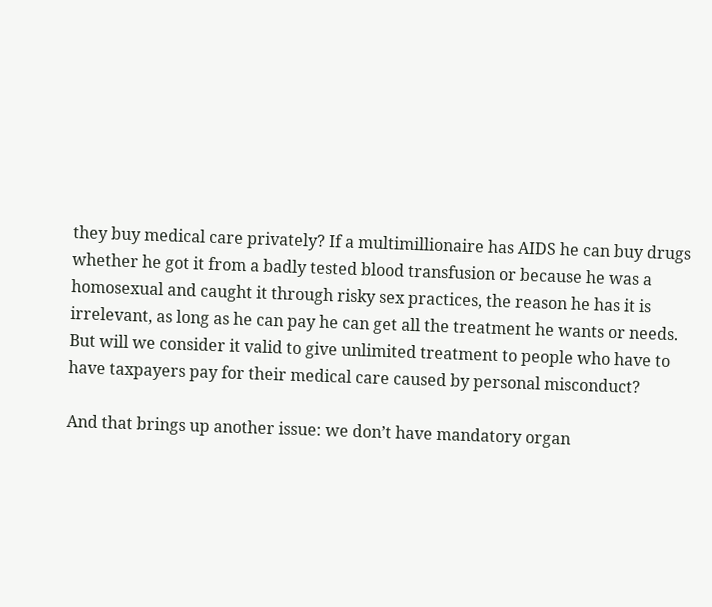they buy medical care privately? If a multimillionaire has AIDS he can buy drugs whether he got it from a badly tested blood transfusion or because he was a homosexual and caught it through risky sex practices, the reason he has it is irrelevant, as long as he can pay he can get all the treatment he wants or needs. But will we consider it valid to give unlimited treatment to people who have to have taxpayers pay for their medical care caused by personal misconduct?

And that brings up another issue: we don’t have mandatory organ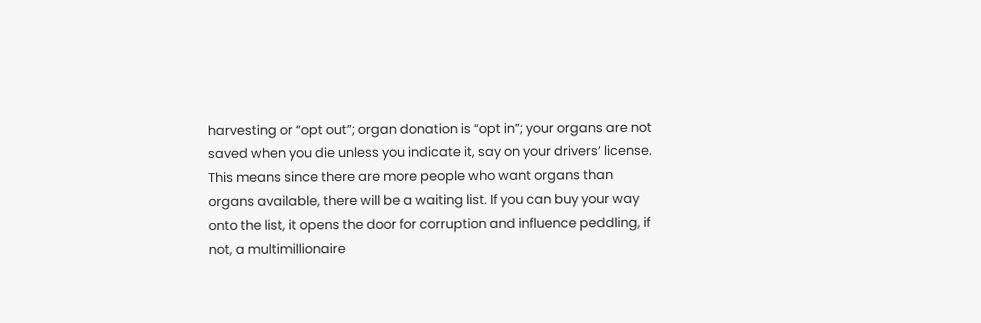harvesting or “opt out”; organ donation is “opt in”; your organs are not saved when you die unless you indicate it, say on your drivers’ license. This means since there are more people who want organs than organs available, there will be a waiting list. If you can buy your way onto the list, it opens the door for corruption and influence peddling, if not, a multimillionaire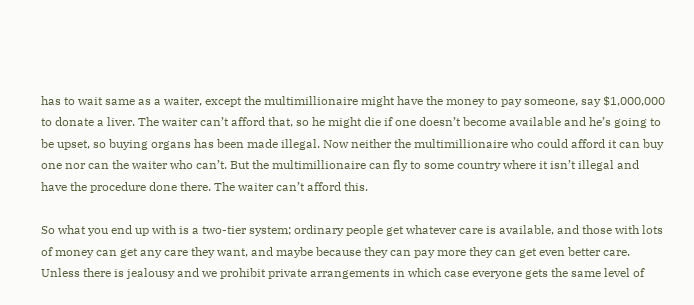has to wait same as a waiter, except the multimillionaire might have the money to pay someone, say $1,000,000 to donate a liver. The waiter can’t afford that, so he might die if one doesn’t become available and he’s going to be upset, so buying organs has been made illegal. Now neither the multimillionaire who could afford it can buy one nor can the waiter who can’t. But the multimillionaire can fly to some country where it isn’t illegal and have the procedure done there. The waiter can’t afford this.

So what you end up with is a two-tier system; ordinary people get whatever care is available, and those with lots of money can get any care they want, and maybe because they can pay more they can get even better care. Unless there is jealousy and we prohibit private arrangements in which case everyone gets the same level of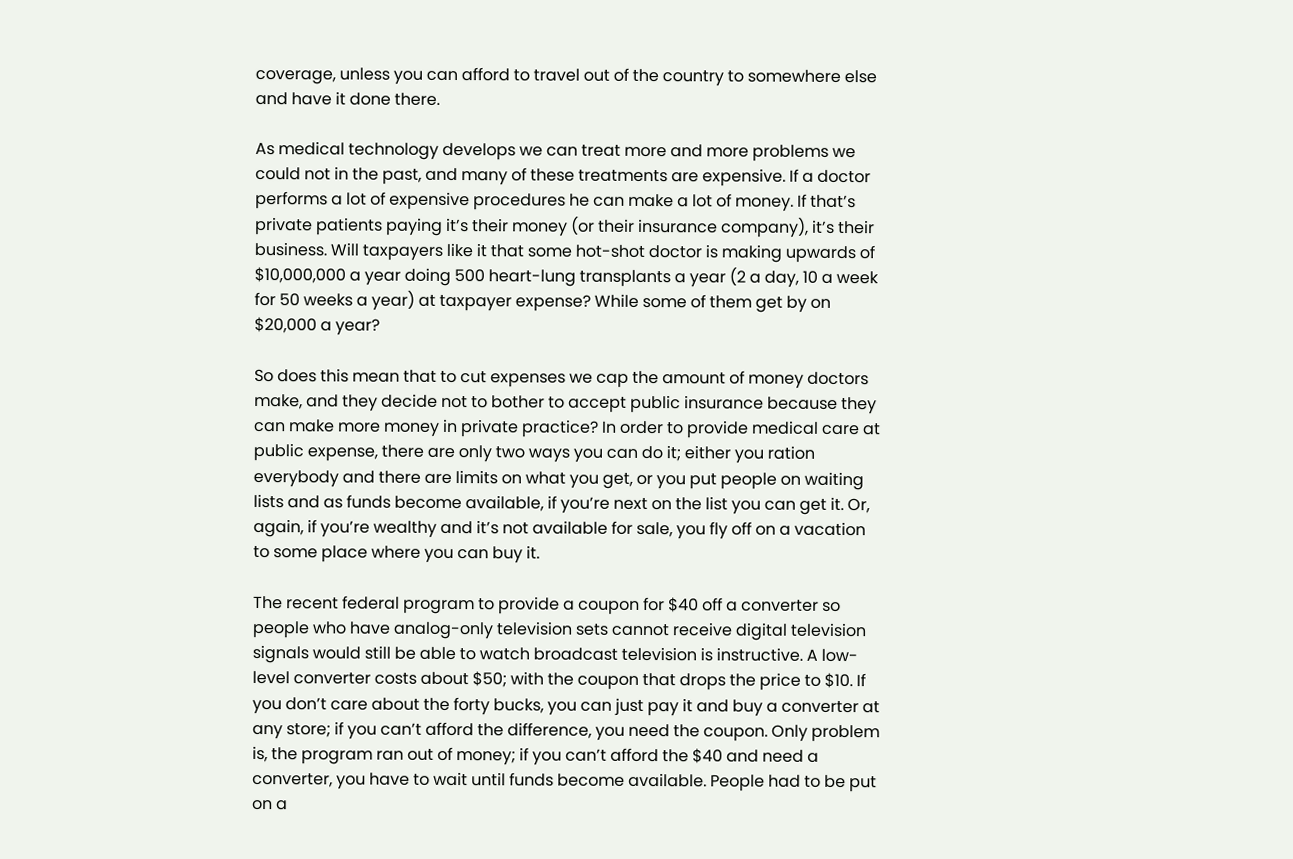coverage, unless you can afford to travel out of the country to somewhere else and have it done there.

As medical technology develops we can treat more and more problems we could not in the past, and many of these treatments are expensive. If a doctor performs a lot of expensive procedures he can make a lot of money. If that’s private patients paying it’s their money (or their insurance company), it’s their business. Will taxpayers like it that some hot-shot doctor is making upwards of $10,000,000 a year doing 500 heart-lung transplants a year (2 a day, 10 a week for 50 weeks a year) at taxpayer expense? While some of them get by on $20,000 a year?

So does this mean that to cut expenses we cap the amount of money doctors make, and they decide not to bother to accept public insurance because they can make more money in private practice? In order to provide medical care at public expense, there are only two ways you can do it; either you ration everybody and there are limits on what you get, or you put people on waiting lists and as funds become available, if you’re next on the list you can get it. Or, again, if you’re wealthy and it’s not available for sale, you fly off on a vacation to some place where you can buy it.

The recent federal program to provide a coupon for $40 off a converter so people who have analog-only television sets cannot receive digital television signals would still be able to watch broadcast television is instructive. A low-level converter costs about $50; with the coupon that drops the price to $10. If you don’t care about the forty bucks, you can just pay it and buy a converter at any store; if you can’t afford the difference, you need the coupon. Only problem is, the program ran out of money; if you can’t afford the $40 and need a converter, you have to wait until funds become available. People had to be put on a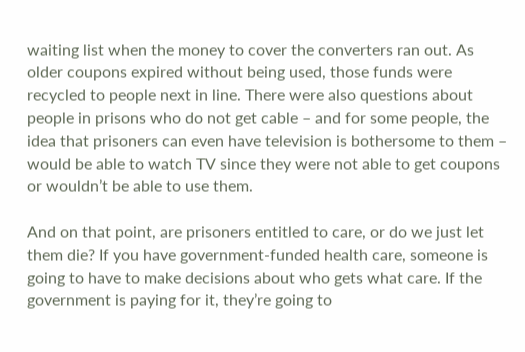waiting list when the money to cover the converters ran out. As older coupons expired without being used, those funds were recycled to people next in line. There were also questions about people in prisons who do not get cable – and for some people, the idea that prisoners can even have television is bothersome to them – would be able to watch TV since they were not able to get coupons or wouldn’t be able to use them.

And on that point, are prisoners entitled to care, or do we just let them die? If you have government-funded health care, someone is going to have to make decisions about who gets what care. If the government is paying for it, they’re going to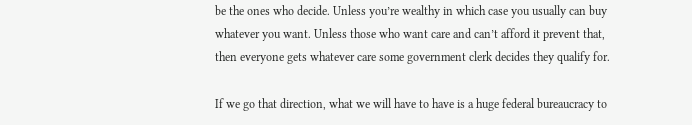be the ones who decide. Unless you’re wealthy in which case you usually can buy whatever you want. Unless those who want care and can’t afford it prevent that, then everyone gets whatever care some government clerk decides they qualify for.

If we go that direction, what we will have to have is a huge federal bureaucracy to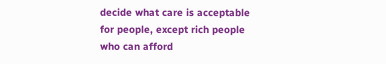decide what care is acceptable for people, except rich people who can afford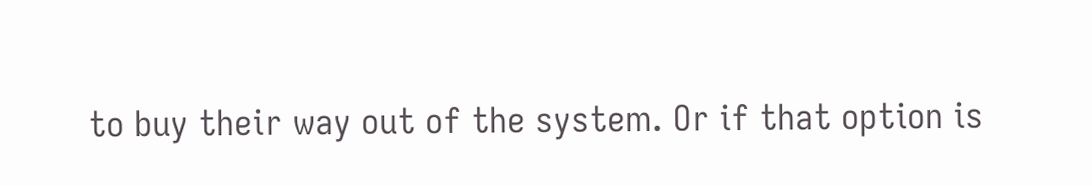to buy their way out of the system. Or if that option is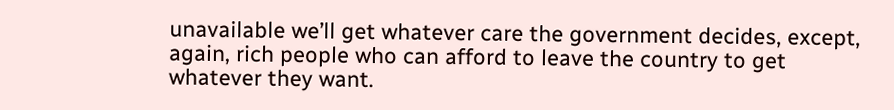unavailable we’ll get whatever care the government decides, except, again, rich people who can afford to leave the country to get whatever they want.